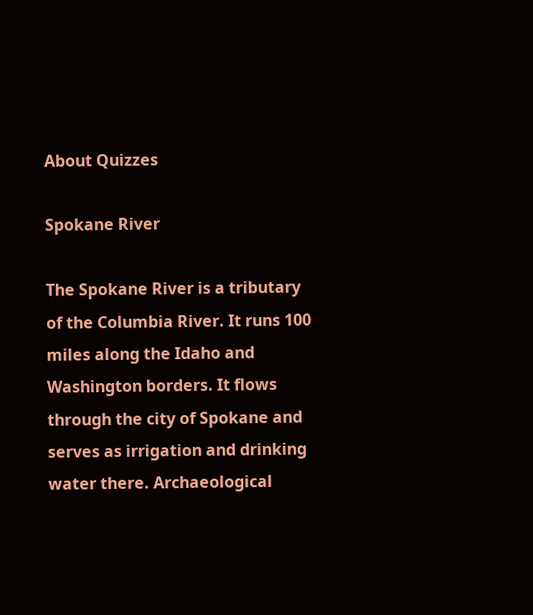About Quizzes

Spokane River

The Spokane River is a tributary of the Columbia River. It runs 100 miles along the Idaho and Washington borders. It flows through the city of Spokane and serves as irrigation and drinking water there. Archaeological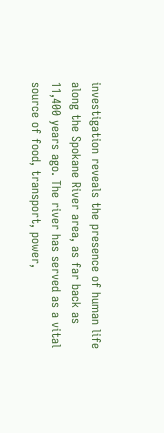investigation reveals the presence of human life along the Spokane River area, as far back as 11,400 years ago. The river has served as a vital source of food, transport, power,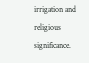irrigation and religious significance.